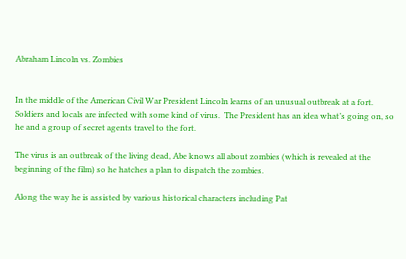Abraham Lincoln vs. Zombies


In the middle of the American Civil War President Lincoln learns of an unusual outbreak at a fort.  Soldiers and locals are infected with some kind of virus.  The President has an idea what’s going on, so he and a group of secret agents travel to the fort.

The virus is an outbreak of the living dead, Abe knows all about zombies (which is revealed at the beginning of the film) so he hatches a plan to dispatch the zombies.

Along the way he is assisted by various historical characters including Pat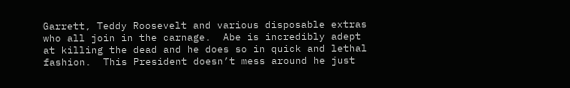Garrett, Teddy Roosevelt and various disposable extras who all join in the carnage.  Abe is incredibly adept at killing the dead and he does so in quick and lethal fashion.  This President doesn’t mess around he just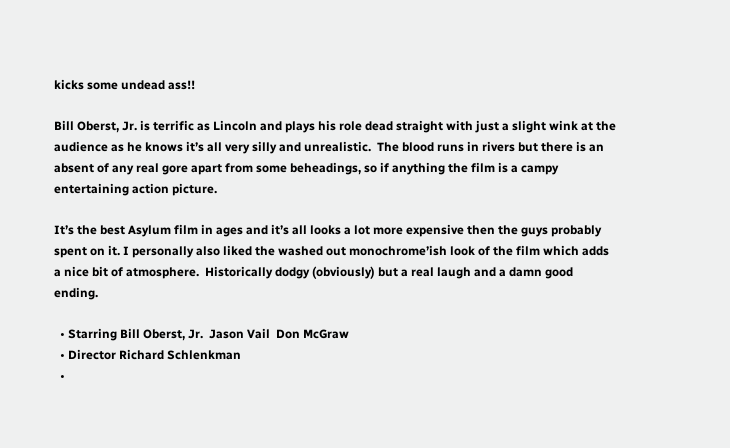kicks some undead ass!!

Bill Oberst, Jr. is terrific as Lincoln and plays his role dead straight with just a slight wink at the audience as he knows it’s all very silly and unrealistic.  The blood runs in rivers but there is an absent of any real gore apart from some beheadings, so if anything the film is a campy entertaining action picture.

It’s the best Asylum film in ages and it’s all looks a lot more expensive then the guys probably spent on it. I personally also liked the washed out monochrome’ish look of the film which adds a nice bit of atmosphere.  Historically dodgy (obviously) but a real laugh and a damn good ending.

  • Starring Bill Oberst, Jr.  Jason Vail  Don McGraw
  • Director Richard Schlenkman
  •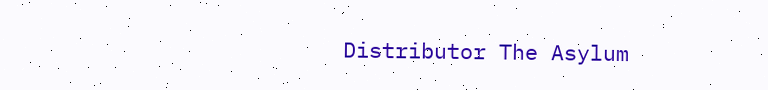Distributor The Asylum